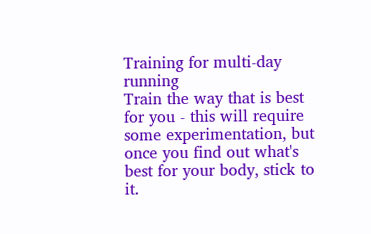Training for multi-day running
Train the way that is best for you - this will require some experimentation, but once you find out what's best for your body, stick to it.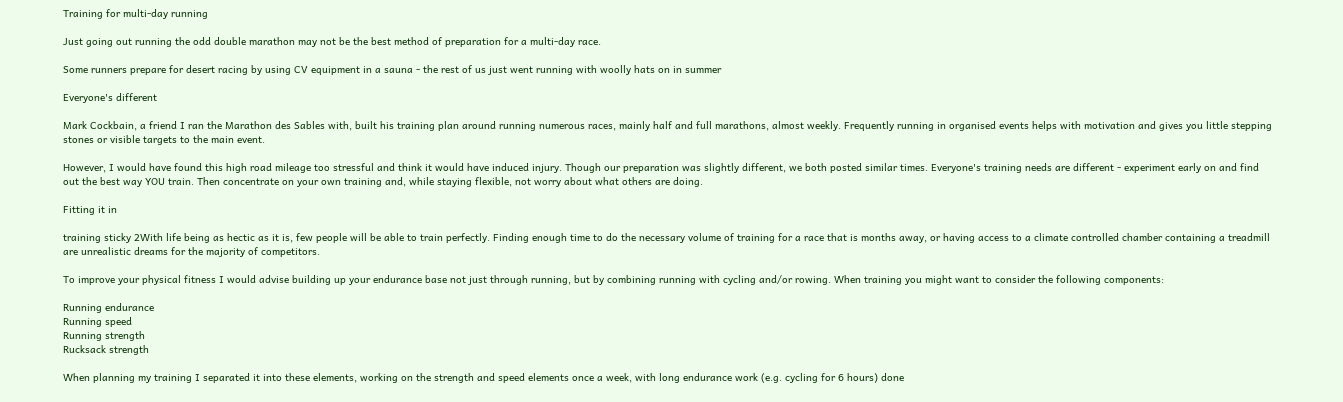Training for multi-day running

Just going out running the odd double marathon may not be the best method of preparation for a multi-day race.

Some runners prepare for desert racing by using CV equipment in a sauna - the rest of us just went running with woolly hats on in summer

Everyone's different

Mark Cockbain, a friend I ran the Marathon des Sables with, built his training plan around running numerous races, mainly half and full marathons, almost weekly. Frequently running in organised events helps with motivation and gives you little stepping stones or visible targets to the main event.

However, I would have found this high road mileage too stressful and think it would have induced injury. Though our preparation was slightly different, we both posted similar times. Everyone's training needs are different - experiment early on and find out the best way YOU train. Then concentrate on your own training and, while staying flexible, not worry about what others are doing.

Fitting it in

training sticky 2With life being as hectic as it is, few people will be able to train perfectly. Finding enough time to do the necessary volume of training for a race that is months away, or having access to a climate controlled chamber containing a treadmill are unrealistic dreams for the majority of competitors.

To improve your physical fitness I would advise building up your endurance base not just through running, but by combining running with cycling and/or rowing. When training you might want to consider the following components:

Running endurance
Running speed
Running strength
Rucksack strength

When planning my training I separated it into these elements, working on the strength and speed elements once a week, with long endurance work (e.g. cycling for 6 hours) done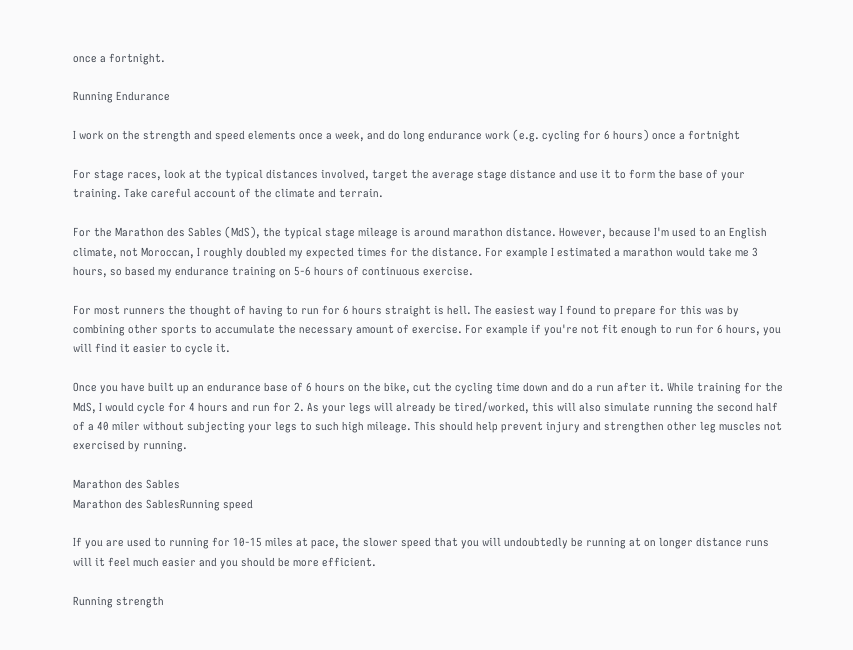once a fortnight.

Running Endurance

I work on the strength and speed elements once a week, and do long endurance work (e.g. cycling for 6 hours) once a fortnight

For stage races, look at the typical distances involved, target the average stage distance and use it to form the base of your training. Take careful account of the climate and terrain.

For the Marathon des Sables (MdS), the typical stage mileage is around marathon distance. However, because I'm used to an English climate, not Moroccan, I roughly doubled my expected times for the distance. For example I estimated a marathon would take me 3 hours, so based my endurance training on 5-6 hours of continuous exercise.

For most runners the thought of having to run for 6 hours straight is hell. The easiest way I found to prepare for this was by combining other sports to accumulate the necessary amount of exercise. For example if you're not fit enough to run for 6 hours, you will find it easier to cycle it.

Once you have built up an endurance base of 6 hours on the bike, cut the cycling time down and do a run after it. While training for the MdS, I would cycle for 4 hours and run for 2. As your legs will already be tired/worked, this will also simulate running the second half of a 40 miler without subjecting your legs to such high mileage. This should help prevent injury and strengthen other leg muscles not exercised by running.

Marathon des Sables
Marathon des SablesRunning speed

If you are used to running for 10-15 miles at pace, the slower speed that you will undoubtedly be running at on longer distance runs will it feel much easier and you should be more efficient.

Running strength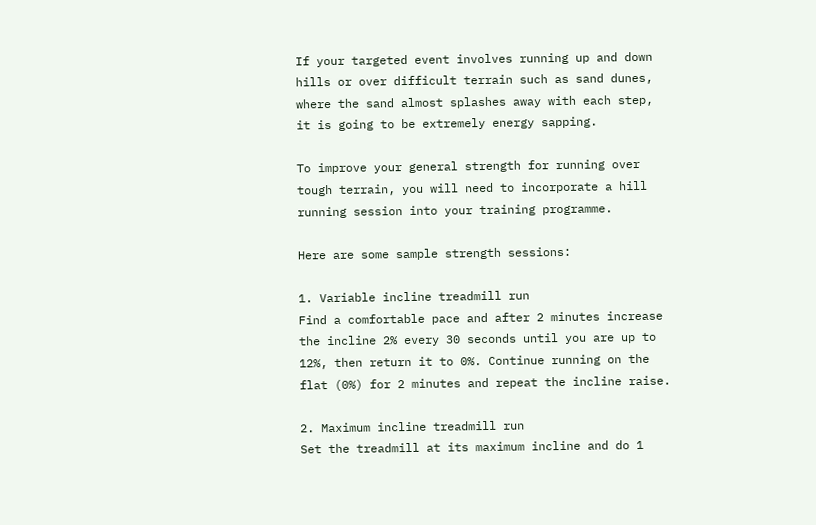If your targeted event involves running up and down hills or over difficult terrain such as sand dunes, where the sand almost splashes away with each step, it is going to be extremely energy sapping.

To improve your general strength for running over tough terrain, you will need to incorporate a hill running session into your training programme.

Here are some sample strength sessions:

1. Variable incline treadmill run
Find a comfortable pace and after 2 minutes increase the incline 2% every 30 seconds until you are up to 12%, then return it to 0%. Continue running on the flat (0%) for 2 minutes and repeat the incline raise.

2. Maximum incline treadmill run
Set the treadmill at its maximum incline and do 1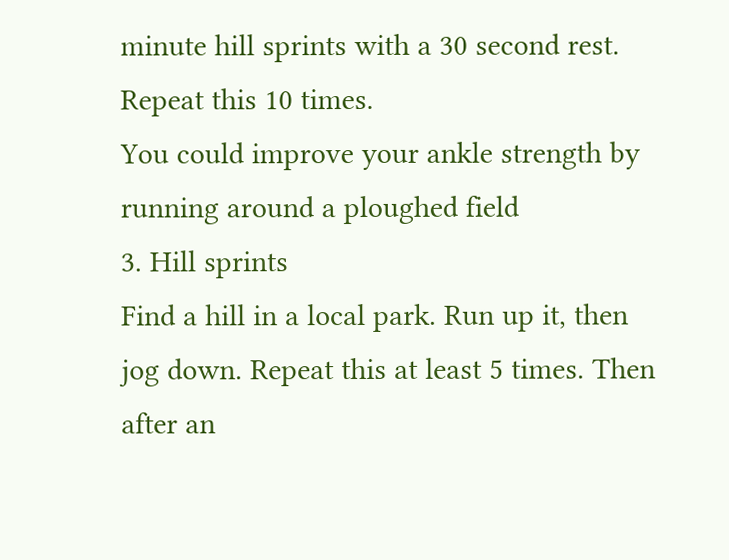minute hill sprints with a 30 second rest. Repeat this 10 times.
You could improve your ankle strength by running around a ploughed field
3. Hill sprints
Find a hill in a local park. Run up it, then jog down. Repeat this at least 5 times. Then after an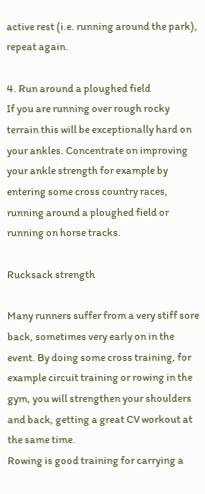active rest (i.e. running around the park), repeat again.

4. Run around a ploughed field
If you are running over rough rocky terrain this will be exceptionally hard on your ankles. Concentrate on improving your ankle strength for example by entering some cross country races, running around a ploughed field or running on horse tracks.

Rucksack strength

Many runners suffer from a very stiff sore back, sometimes very early on in the event. By doing some cross training, for example circuit training or rowing in the gym, you will strengthen your shoulders and back, getting a great CV workout at the same time.
Rowing is good training for carrying a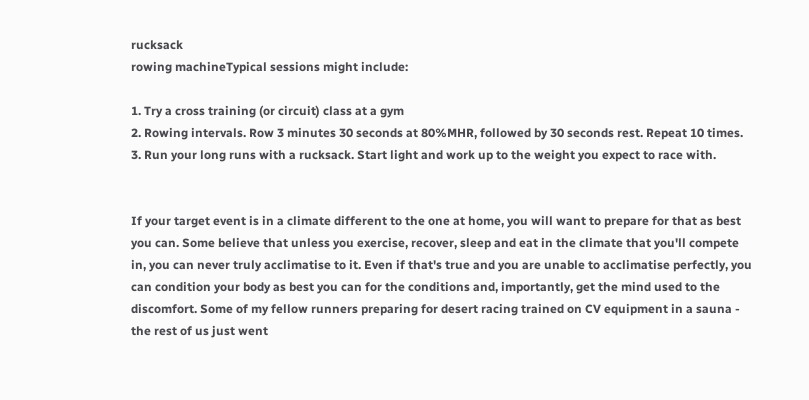rucksack
rowing machineTypical sessions might include:

1. Try a cross training (or circuit) class at a gym
2. Rowing intervals. Row 3 minutes 30 seconds at 80%MHR, followed by 30 seconds rest. Repeat 10 times.
3. Run your long runs with a rucksack. Start light and work up to the weight you expect to race with.


If your target event is in a climate different to the one at home, you will want to prepare for that as best you can. Some believe that unless you exercise, recover, sleep and eat in the climate that you'll compete in, you can never truly acclimatise to it. Even if that's true and you are unable to acclimatise perfectly, you can condition your body as best you can for the conditions and, importantly, get the mind used to the discomfort. Some of my fellow runners preparing for desert racing trained on CV equipment in a sauna - the rest of us just went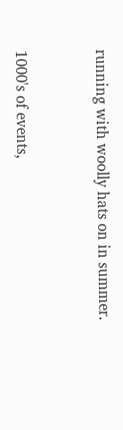running with woolly hats on in summer.


1000's of events,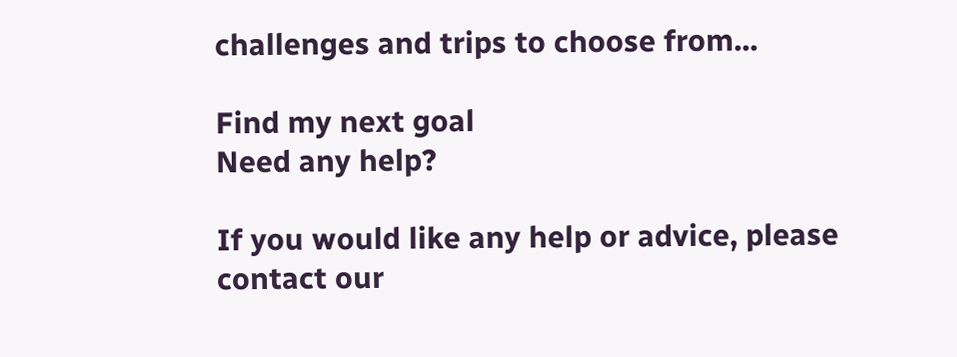challenges and trips to choose from...

Find my next goal
Need any help?

If you would like any help or advice, please contact our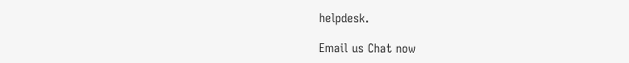helpdesk.

Email us Chat now